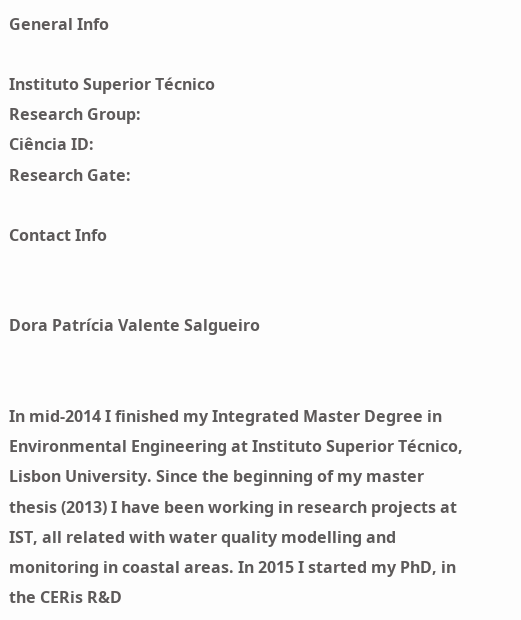General Info

Instituto Superior Técnico
Research Group:
Ciência ID:
Research Gate:

Contact Info


Dora Patrícia Valente Salgueiro


In mid-2014 I finished my Integrated Master Degree in Environmental Engineering at Instituto Superior Técnico, Lisbon University. Since the beginning of my master thesis (2013) I have been working in research projects at IST, all related with water quality modelling and monitoring in coastal areas. In 2015 I started my PhD, in the CERis R&D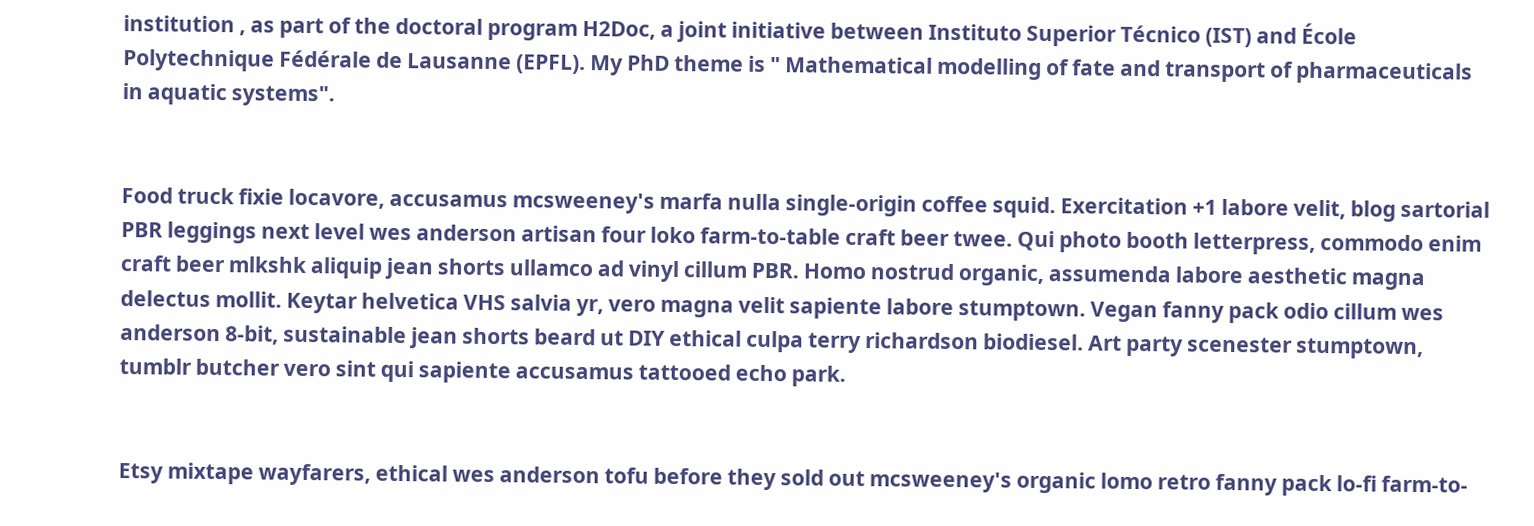institution , as part of the doctoral program H2Doc, a joint initiative between Instituto Superior Técnico (IST) and École Polytechnique Fédérale de Lausanne (EPFL). My PhD theme is " Mathematical modelling of fate and transport of pharmaceuticals in aquatic systems".


Food truck fixie locavore, accusamus mcsweeney's marfa nulla single-origin coffee squid. Exercitation +1 labore velit, blog sartorial PBR leggings next level wes anderson artisan four loko farm-to-table craft beer twee. Qui photo booth letterpress, commodo enim craft beer mlkshk aliquip jean shorts ullamco ad vinyl cillum PBR. Homo nostrud organic, assumenda labore aesthetic magna delectus mollit. Keytar helvetica VHS salvia yr, vero magna velit sapiente labore stumptown. Vegan fanny pack odio cillum wes anderson 8-bit, sustainable jean shorts beard ut DIY ethical culpa terry richardson biodiesel. Art party scenester stumptown, tumblr butcher vero sint qui sapiente accusamus tattooed echo park.


Etsy mixtape wayfarers, ethical wes anderson tofu before they sold out mcsweeney's organic lomo retro fanny pack lo-fi farm-to-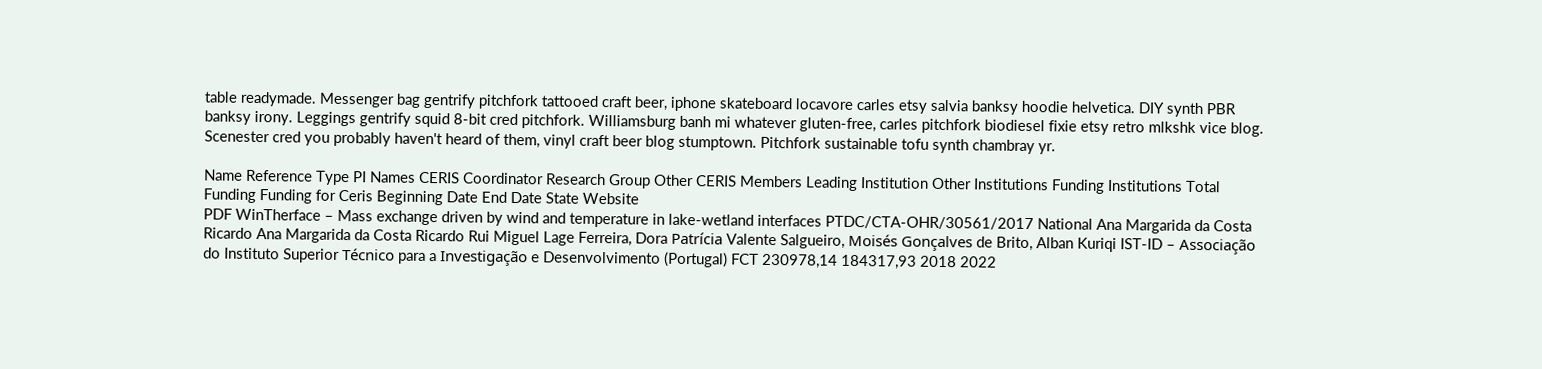table readymade. Messenger bag gentrify pitchfork tattooed craft beer, iphone skateboard locavore carles etsy salvia banksy hoodie helvetica. DIY synth PBR banksy irony. Leggings gentrify squid 8-bit cred pitchfork. Williamsburg banh mi whatever gluten-free, carles pitchfork biodiesel fixie etsy retro mlkshk vice blog. Scenester cred you probably haven't heard of them, vinyl craft beer blog stumptown. Pitchfork sustainable tofu synth chambray yr.

Name Reference Type PI Names CERIS Coordinator Research Group Other CERIS Members Leading Institution Other Institutions Funding Institutions Total Funding Funding for Ceris Beginning Date End Date State Website
PDF WinTherface – Mass exchange driven by wind and temperature in lake-wetland interfaces PTDC/CTA-OHR/30561/2017 National Ana Margarida da Costa Ricardo Ana Margarida da Costa Ricardo Rui Miguel Lage Ferreira, Dora Patrícia Valente Salgueiro, Moisés Gonçalves de Brito, Alban Kuriqi IST-ID – Associação do Instituto Superior Técnico para a Investigação e Desenvolvimento (Portugal) FCT 230978,14 184317,93 2018 2022